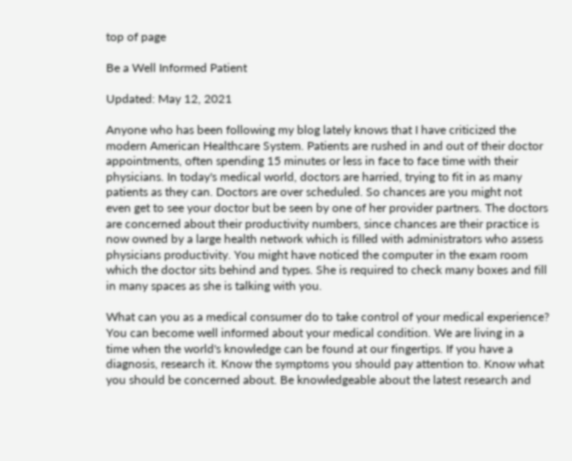top of page

Be a Well Informed Patient

Updated: May 12, 2021

Anyone who has been following my blog lately knows that I have criticized the modern American Healthcare System. Patients are rushed in and out of their doctor appointments, often spending 15 minutes or less in face to face time with their physicians. In today's medical world, doctors are harried, trying to fit in as many patients as they can. Doctors are over scheduled. So chances are you might not even get to see your doctor but be seen by one of her provider partners. The doctors are concerned about their productivity numbers, since chances are their practice is now owned by a large health network which is filled with administrators who assess physicians productivity. You might have noticed the computer in the exam room which the doctor sits behind and types. She is required to check many boxes and fill in many spaces as she is talking with you.

What can you as a medical consumer do to take control of your medical experience? You can become well informed about your medical condition. We are living in a time when the world's knowledge can be found at our fingertips. If you have a diagnosis, research it. Know the symptoms you should pay attention to. Know what you should be concerned about. Be knowledgeable about the latest research and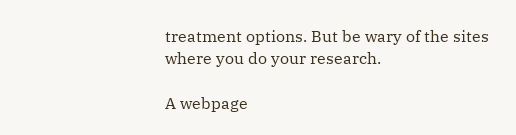treatment options. But be wary of the sites where you do your research.

A webpage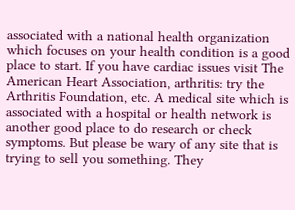associated with a national health organization which focuses on your health condition is a good place to start. If you have cardiac issues visit The American Heart Association, arthritis: try the Arthritis Foundation, etc. A medical site which is associated with a hospital or health network is another good place to do research or check symptoms. But please be wary of any site that is trying to sell you something. They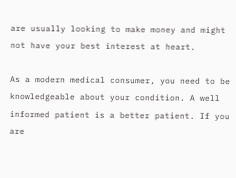are usually looking to make money and might not have your best interest at heart.

As a modern medical consumer, you need to be knowledgeable about your condition. A well informed patient is a better patient. If you are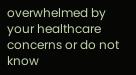overwhelmed by your healthcare concerns or do not know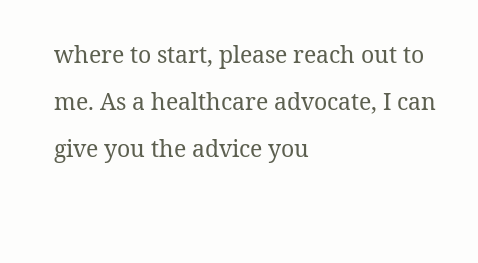where to start, please reach out to me. As a healthcare advocate, I can give you the advice you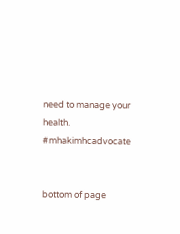need to manage your health. #mhakimhcadvocate


bottom of page